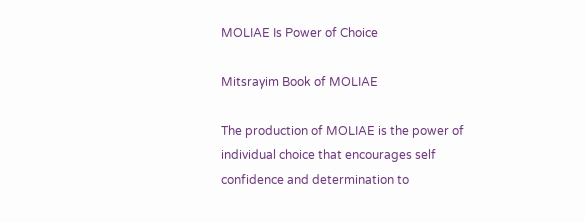MOLIAE Is Power of Choice

Mitsrayim Book of MOLIAE

The production of MOLIAE is the power of individual choice that encourages self confidence and determination to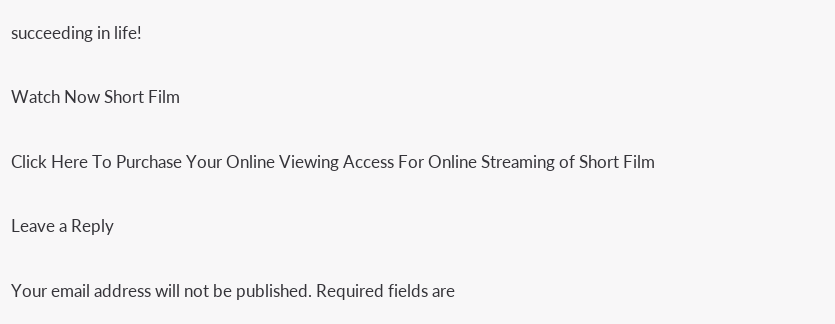succeeding in life!

Watch Now Short Film

Click Here To Purchase Your Online Viewing Access For Online Streaming of Short Film

Leave a Reply

Your email address will not be published. Required fields are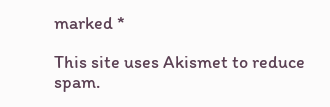marked *

This site uses Akismet to reduce spam.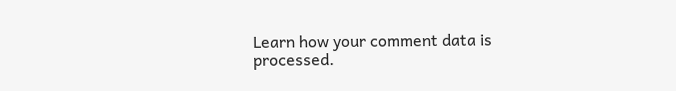Learn how your comment data is processed.